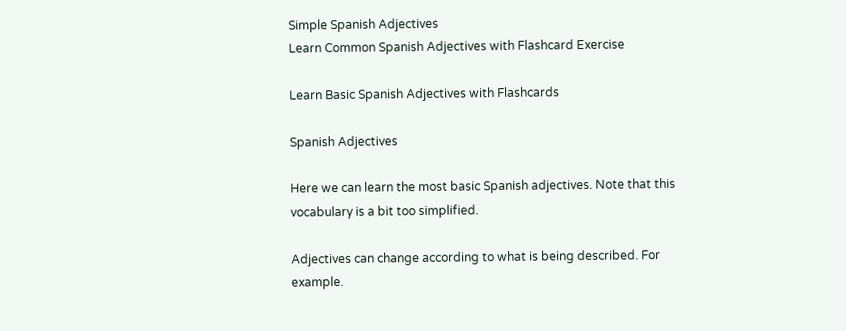Simple Spanish Adjectives
Learn Common Spanish Adjectives with Flashcard Exercise

Learn Basic Spanish Adjectives with Flashcards

Spanish Adjectives

Here we can learn the most basic Spanish adjectives. Note that this vocabulary is a bit too simplified.

Adjectives can change according to what is being described. For example.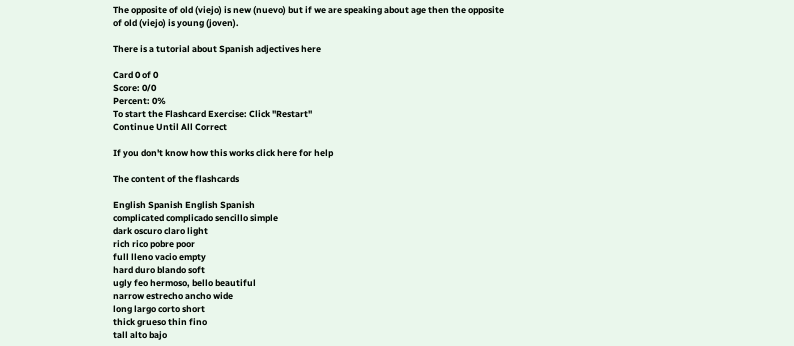The opposite of old (viejo) is new (nuevo) but if we are speaking about age then the opposite of old (viejo) is young (joven).

There is a tutorial about Spanish adjectives here

Card 0 of 0
Score: 0/0
Percent: 0%
To start the Flashcard Exercise: Click "Restart"
Continue Until All Correct

If you don't know how this works click here for help

The content of the flashcards

English Spanish English Spanish
complicated complicado sencillo simple
dark oscuro claro light
rich rico pobre poor
full lleno vacio empty
hard duro blando soft
ugly feo hermoso, bello beautiful
narrow estrecho ancho wide
long largo corto short
thick grueso thin fino
tall alto bajo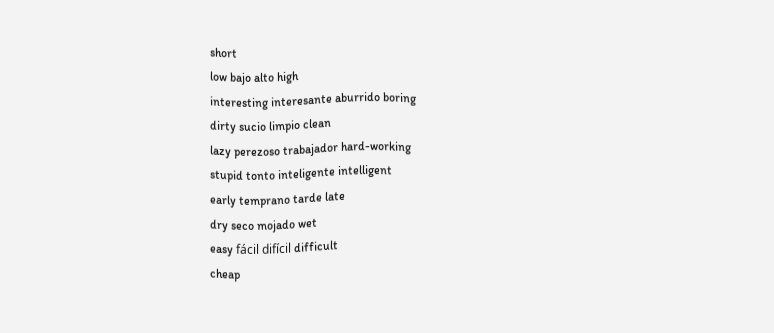short
low bajo alto high
interesting interesante aburrido boring
dirty sucio limpio clean
lazy perezoso trabajador hard-working
stupid tonto inteligente intelligent
early temprano tarde late
dry seco mojado wet
easy fácil difícil difficult
cheap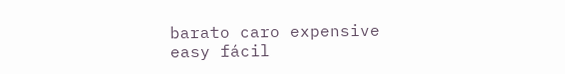barato caro expensive
easy fácil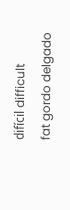difícil difficult
fat gordo delgado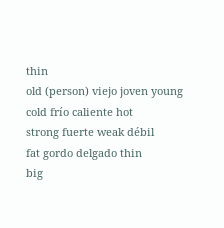thin
old (person) viejo joven young
cold frío caliente hot
strong fuerte weak débil
fat gordo delgado thin
big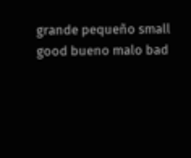grande pequeño small
good bueno malo bad